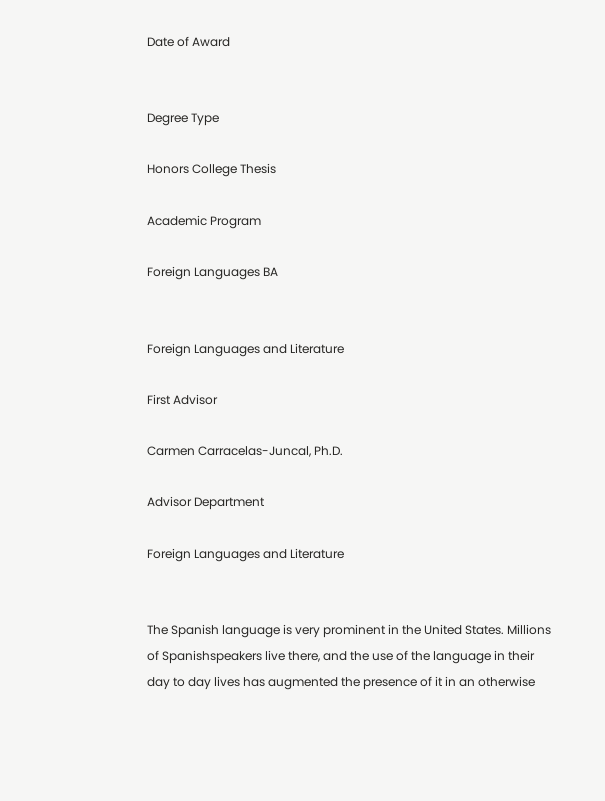Date of Award


Degree Type

Honors College Thesis

Academic Program

Foreign Languages BA


Foreign Languages and Literature

First Advisor

Carmen Carracelas-Juncal, Ph.D.

Advisor Department

Foreign Languages and Literature


The Spanish language is very prominent in the United States. Millions of Spanishspeakers live there, and the use of the language in their day to day lives has augmented the presence of it in an otherwise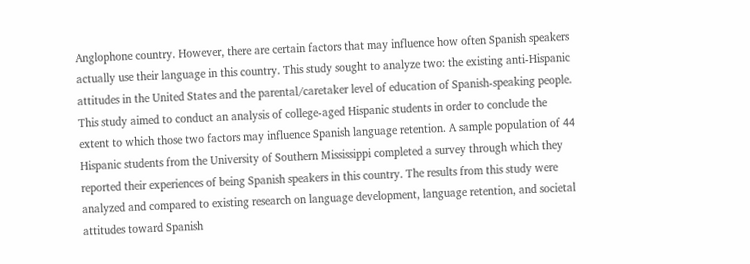Anglophone country. However, there are certain factors that may influence how often Spanish speakers actually use their language in this country. This study sought to analyze two: the existing anti-Hispanic attitudes in the United States and the parental/caretaker level of education of Spanish-speaking people. This study aimed to conduct an analysis of college-aged Hispanic students in order to conclude the extent to which those two factors may influence Spanish language retention. A sample population of 44 Hispanic students from the University of Southern Mississippi completed a survey through which they reported their experiences of being Spanish speakers in this country. The results from this study were analyzed and compared to existing research on language development, language retention, and societal attitudes toward Spanish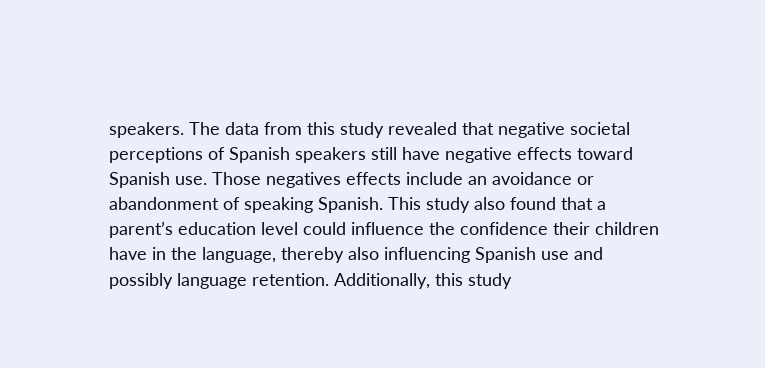speakers. The data from this study revealed that negative societal perceptions of Spanish speakers still have negative effects toward Spanish use. Those negatives effects include an avoidance or abandonment of speaking Spanish. This study also found that a parent’s education level could influence the confidence their children have in the language, thereby also influencing Spanish use and possibly language retention. Additionally, this study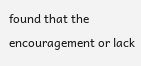found that the encouragement or lack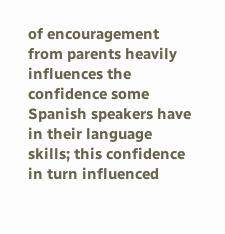of encouragement from parents heavily influences the confidence some Spanish speakers have in their language skills; this confidence in turn influenced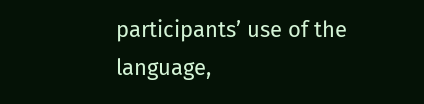participants’ use of the language,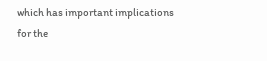which has important implications for the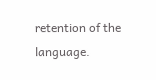retention of the language.